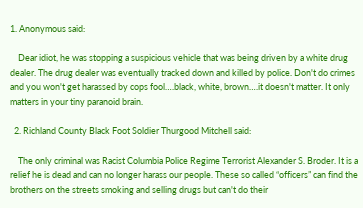1. Anonymous said:

    Dear idiot, he was stopping a suspicious vehicle that was being driven by a white drug dealer. The drug dealer was eventually tracked down and killed by police. Don't do crimes and you won't get harassed by cops fool….black, white, brown….it doesn't matter. It only matters in your tiny paranoid brain.

  2. Richland County Black Foot Soldier Thurgood Mitchell said:

    The only criminal was Racist Columbia Police Regime Terrorist Alexander S. Broder. It is a relief he is dead and can no longer harass our people. These so called “officers” can find the brothers on the streets smoking and selling drugs but can't do their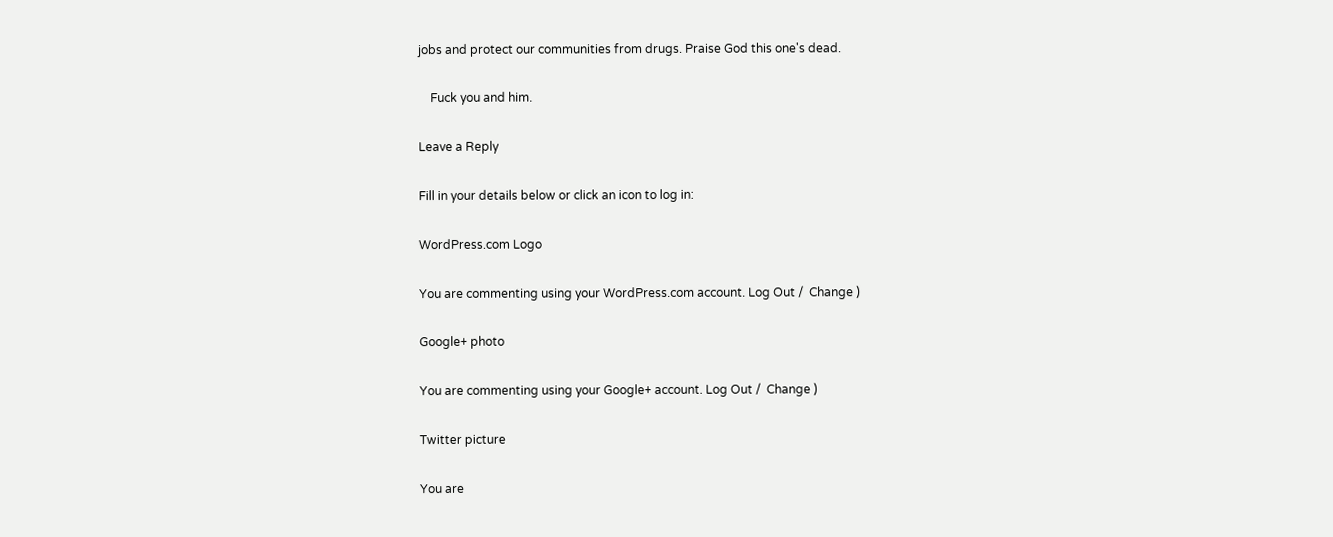jobs and protect our communities from drugs. Praise God this one's dead.

    Fuck you and him.

Leave a Reply

Fill in your details below or click an icon to log in:

WordPress.com Logo

You are commenting using your WordPress.com account. Log Out /  Change )

Google+ photo

You are commenting using your Google+ account. Log Out /  Change )

Twitter picture

You are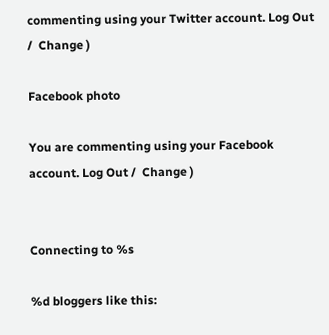commenting using your Twitter account. Log Out /  Change )

Facebook photo

You are commenting using your Facebook account. Log Out /  Change )


Connecting to %s

%d bloggers like this: